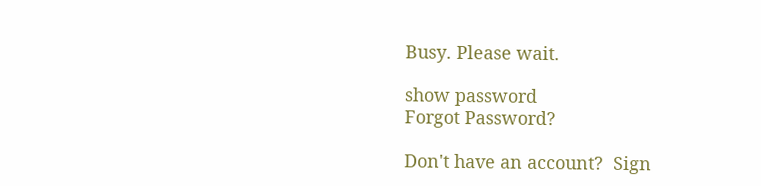Busy. Please wait.

show password
Forgot Password?

Don't have an account?  Sign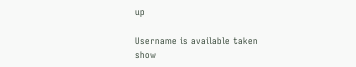up

Username is available taken
show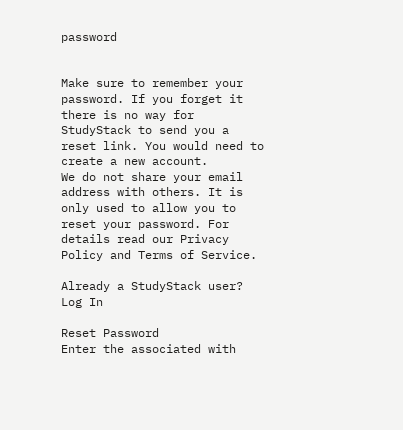password


Make sure to remember your password. If you forget it there is no way for StudyStack to send you a reset link. You would need to create a new account.
We do not share your email address with others. It is only used to allow you to reset your password. For details read our Privacy Policy and Terms of Service.

Already a StudyStack user? Log In

Reset Password
Enter the associated with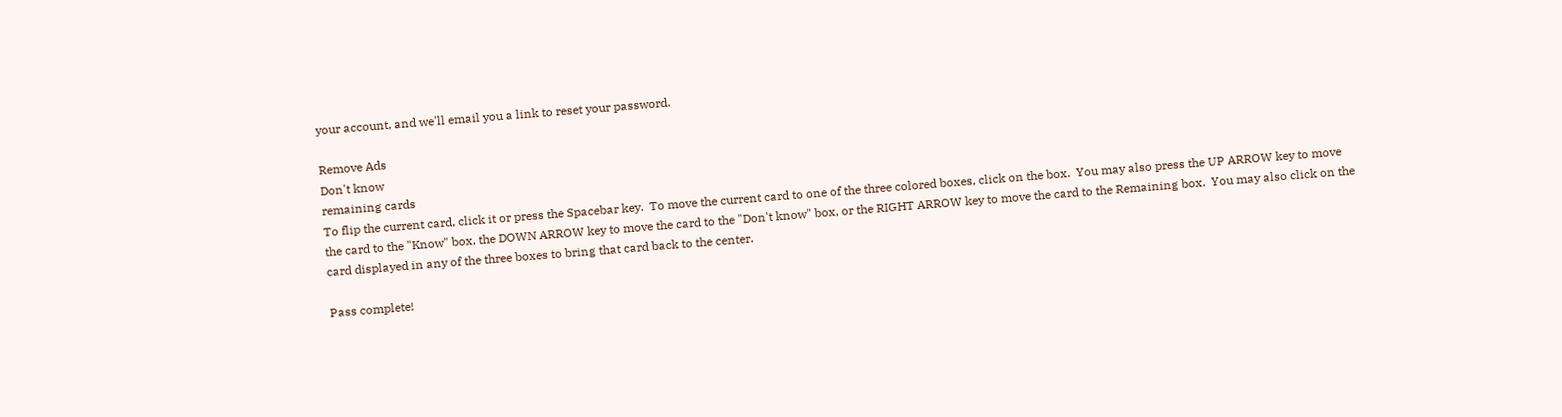your account, and we'll email you a link to reset your password.

Remove Ads
Don't know
remaining cards
To flip the current card, click it or press the Spacebar key.  To move the current card to one of the three colored boxes, click on the box.  You may also press the UP ARROW key to move the card to the "Know" box, the DOWN ARROW key to move the card to the "Don't know" box, or the RIGHT ARROW key to move the card to the Remaining box.  You may also click on the card displayed in any of the three boxes to bring that card back to the center.

Pass complete!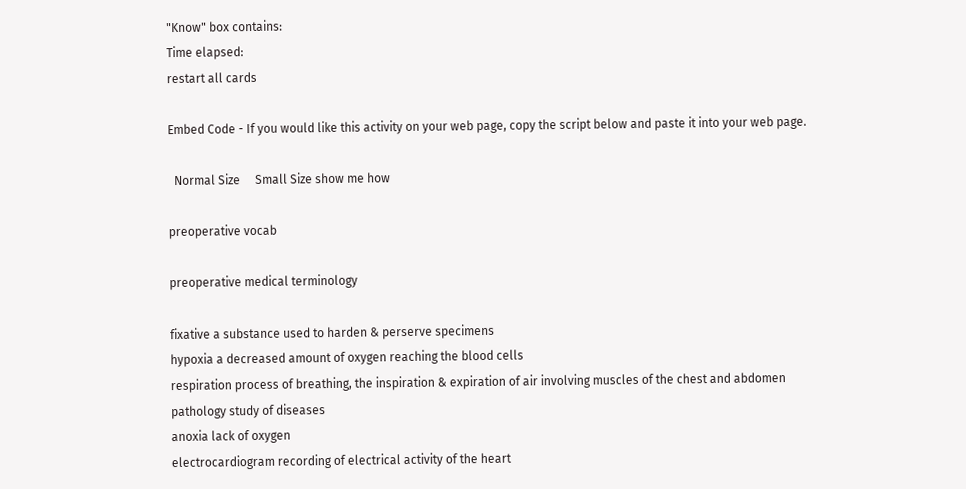"Know" box contains:
Time elapsed:
restart all cards

Embed Code - If you would like this activity on your web page, copy the script below and paste it into your web page.

  Normal Size     Small Size show me how

preoperative vocab

preoperative medical terminology

fixative a substance used to harden & perserve specimens
hypoxia a decreased amount of oxygen reaching the blood cells
respiration process of breathing, the inspiration & expiration of air involving muscles of the chest and abdomen
pathology study of diseases
anoxia lack of oxygen
electrocardiogram recording of electrical activity of the heart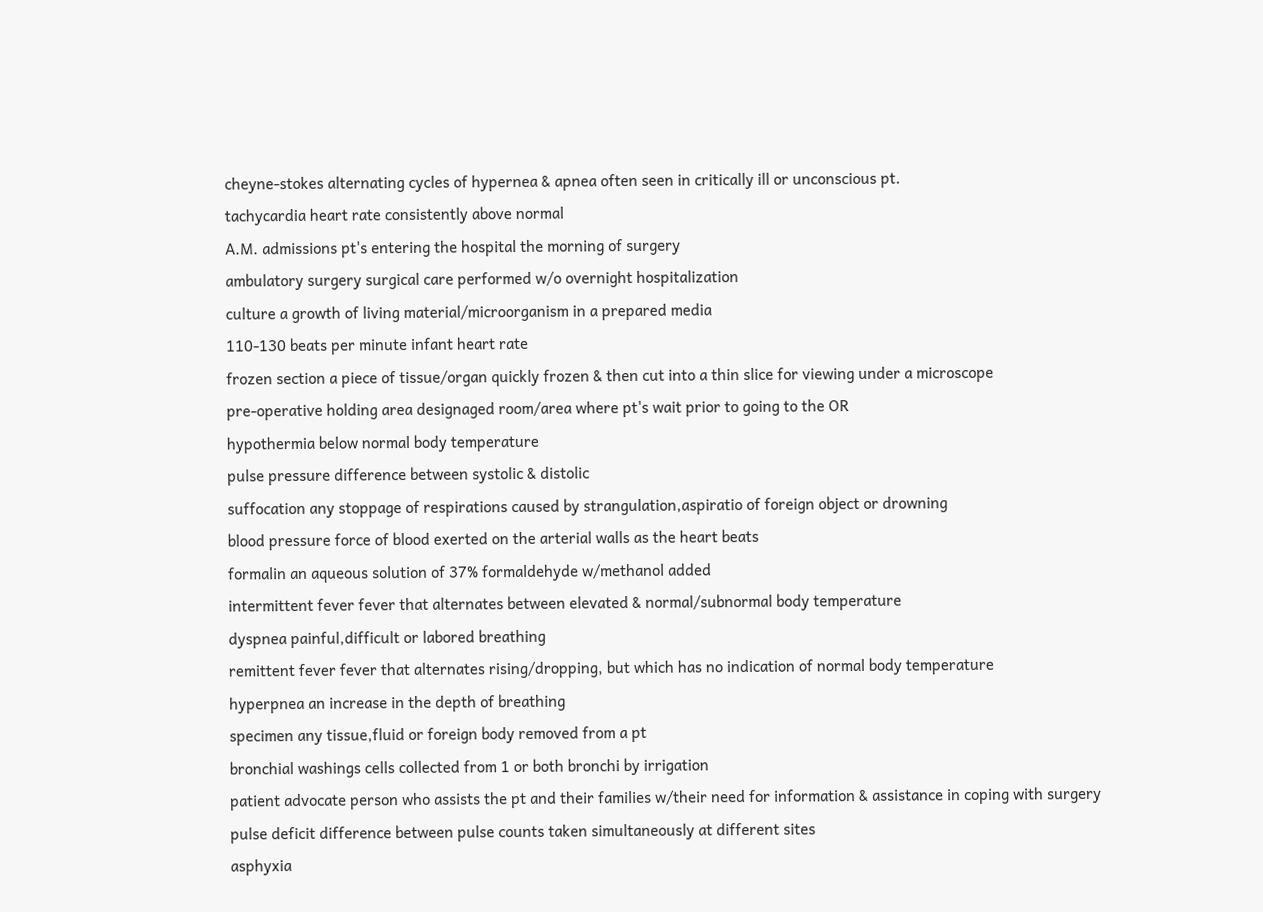cheyne-stokes alternating cycles of hypernea & apnea often seen in critically ill or unconscious pt.
tachycardia heart rate consistently above normal
A.M. admissions pt's entering the hospital the morning of surgery
ambulatory surgery surgical care performed w/o overnight hospitalization
culture a growth of living material/microorganism in a prepared media
110-130 beats per minute infant heart rate
frozen section a piece of tissue/organ quickly frozen & then cut into a thin slice for viewing under a microscope
pre-operative holding area designaged room/area where pt's wait prior to going to the OR
hypothermia below normal body temperature
pulse pressure difference between systolic & distolic
suffocation any stoppage of respirations caused by strangulation,aspiratio of foreign object or drowning
blood pressure force of blood exerted on the arterial walls as the heart beats
formalin an aqueous solution of 37% formaldehyde w/methanol added
intermittent fever fever that alternates between elevated & normal/subnormal body temperature
dyspnea painful,difficult or labored breathing
remittent fever fever that alternates rising/dropping, but which has no indication of normal body temperature
hyperpnea an increase in the depth of breathing
specimen any tissue,fluid or foreign body removed from a pt
bronchial washings cells collected from 1 or both bronchi by irrigation
patient advocate person who assists the pt and their families w/their need for information & assistance in coping with surgery
pulse deficit difference between pulse counts taken simultaneously at different sites
asphyxia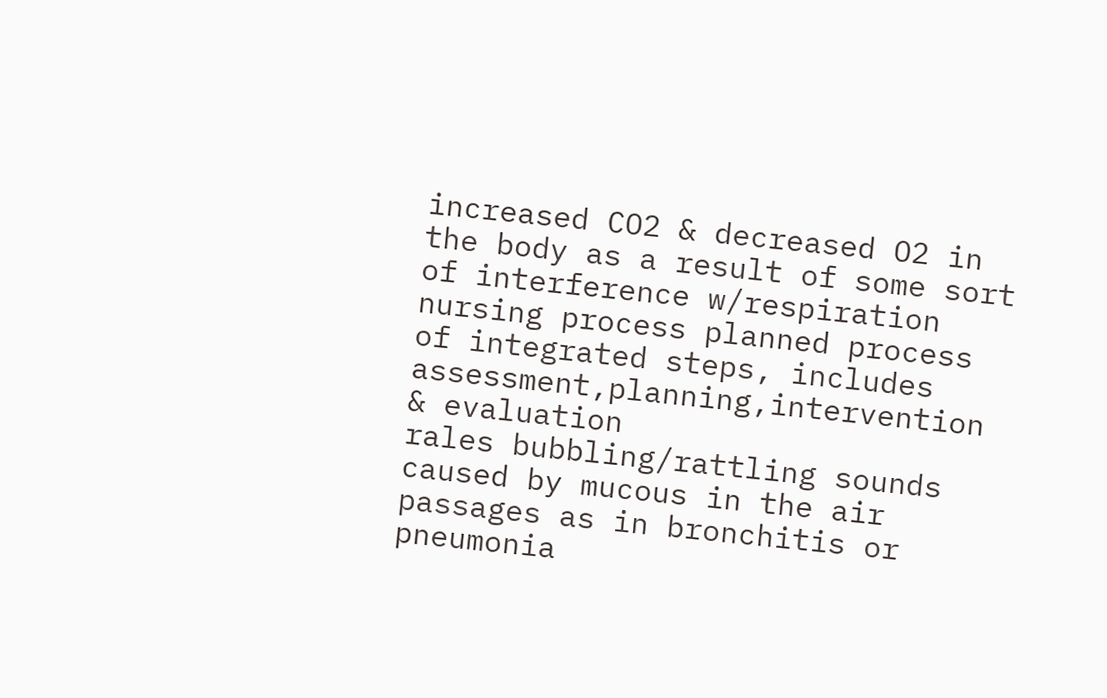increased CO2 & decreased O2 in the body as a result of some sort of interference w/respiration
nursing process planned process of integrated steps, includes assessment,planning,intervention & evaluation
rales bubbling/rattling sounds caused by mucous in the air passages as in bronchitis or pneumonia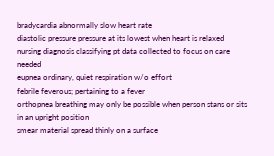bradycardia abnormally slow heart rate
diastolic pressure pressure at its lowest when heart is relaxed
nursing diagnosis classifying pt data collected to focus on care needed
eupnea ordinary, quiet respiration w/o effort
febrile feverous; pertaining to a fever
orthopnea breathing may only be possible when person stans or sits in an upright position
smear material spread thinly on a surface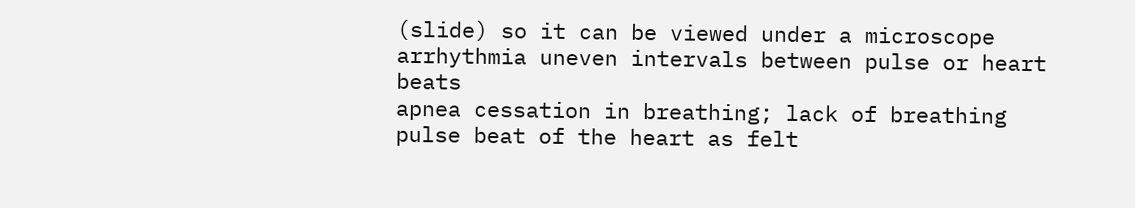(slide) so it can be viewed under a microscope
arrhythmia uneven intervals between pulse or heart beats
apnea cessation in breathing; lack of breathing
pulse beat of the heart as felt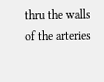thru the walls of the arteries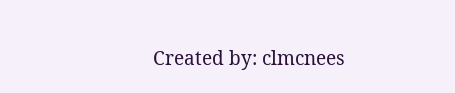Created by: clmcnees